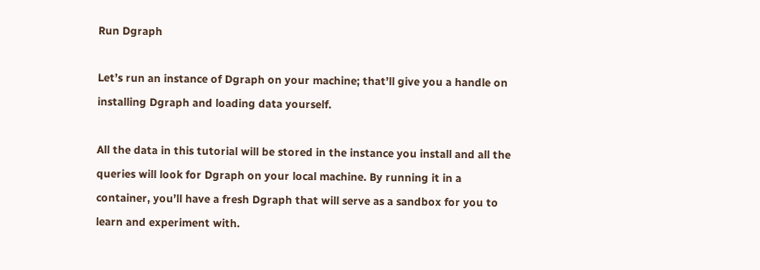Run Dgraph

Let’s run an instance of Dgraph on your machine; that’ll give you a handle on installing Dgraph and loading data yourself.

All the data in this tutorial will be stored in the instance you install and all the queries will look for Dgraph on your local machine. By running it in a container, you’ll have a fresh Dgraph that will serve as a sandbox for you to learn and experiment with.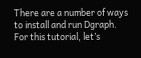There are a number of ways to install and run Dgraph. For this tutorial, let’s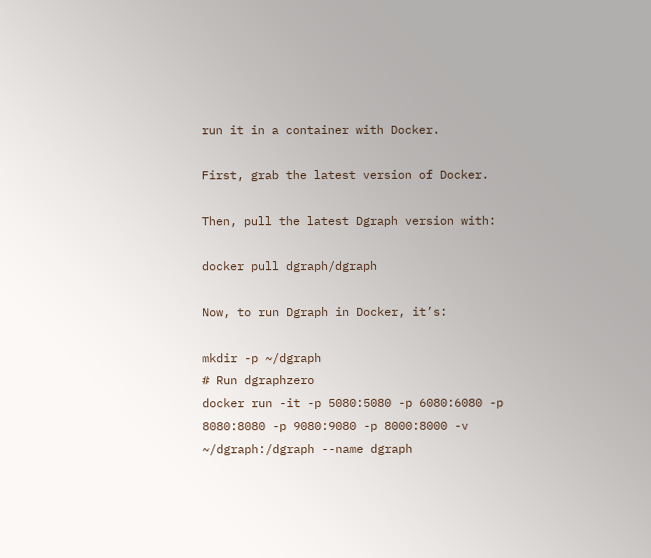run it in a container with Docker.

First, grab the latest version of Docker.

Then, pull the latest Dgraph version with:

docker pull dgraph/dgraph

Now, to run Dgraph in Docker, it’s:

mkdir -p ~/dgraph
# Run dgraphzero
docker run -it -p 5080:5080 -p 6080:6080 -p 8080:8080 -p 9080:9080 -p 8000:8000 -v ~/dgraph:/dgraph --name dgraph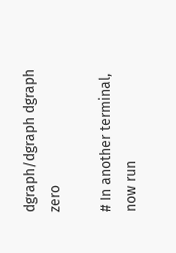dgraph/dgraph dgraph zero

# In another terminal, now run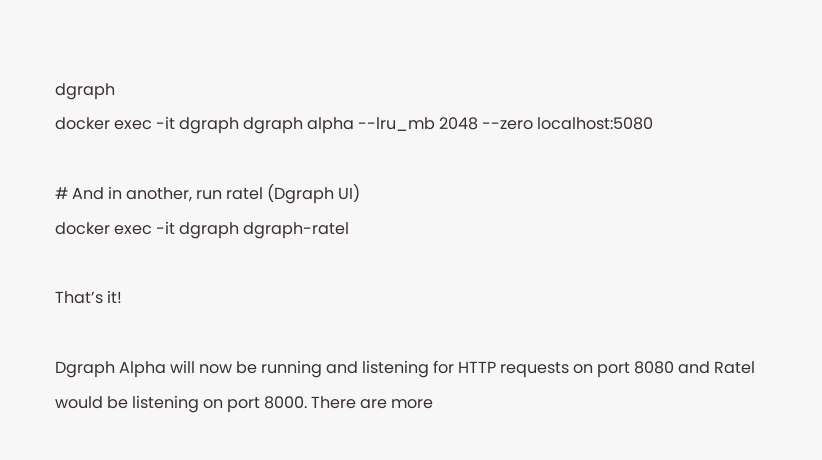dgraph
docker exec -it dgraph dgraph alpha --lru_mb 2048 --zero localhost:5080

# And in another, run ratel (Dgraph UI)
docker exec -it dgraph dgraph-ratel

That’s it!

Dgraph Alpha will now be running and listening for HTTP requests on port 8080 and Ratel would be listening on port 8000. There are more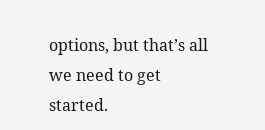options, but that’s all we need to get started.